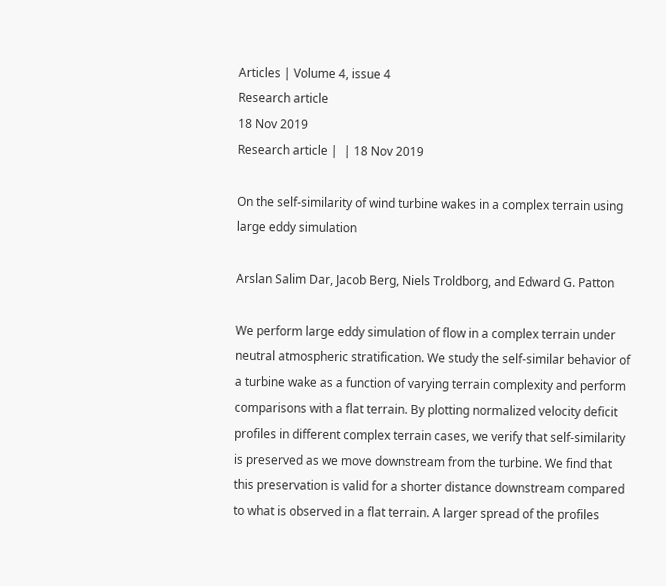Articles | Volume 4, issue 4
Research article
18 Nov 2019
Research article |  | 18 Nov 2019

On the self-similarity of wind turbine wakes in a complex terrain using large eddy simulation

Arslan Salim Dar, Jacob Berg, Niels Troldborg, and Edward G. Patton

We perform large eddy simulation of flow in a complex terrain under neutral atmospheric stratification. We study the self-similar behavior of a turbine wake as a function of varying terrain complexity and perform comparisons with a flat terrain. By plotting normalized velocity deficit profiles in different complex terrain cases, we verify that self-similarity is preserved as we move downstream from the turbine. We find that this preservation is valid for a shorter distance downstream compared to what is observed in a flat terrain. A larger spread of the profiles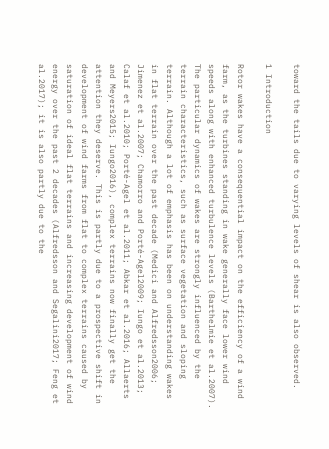toward the tails due to varying levels of shear is also observed.

1 Introduction

Rotor wakes have a consequential impact on the efficiency of a wind farm, as the turbines standing in wake generally face lower wind speeds along with enhanced turbulence levels (Barthelmie et al.2007). The particular dynamics of wakes are strongly influenced by the terrain characteristics, such as surface vegetation and sloping terrain. Although a lot of emphasis has been on understanding wakes in flat terrain over the past decade (Medici and Alfredsson2006; Jimenez et al.2007; Chamorro and Porté-Agel2009; Iungo et al.2013; Calaf et al.2010; Porté-Agel et al.2011; Abkar et al.2016; Allaerts and Meyers2015; Iungo2016), complex terrains now finally get the attention they deserve. This is partly due to a prospective shift in development of wind farms from flat to complex terrains caused by saturation of ideal flat terrains and increasing development of wind energy over the past 2 decades (Alfredsson and Segalini2017; Feng et al.2017); it is also partly due to the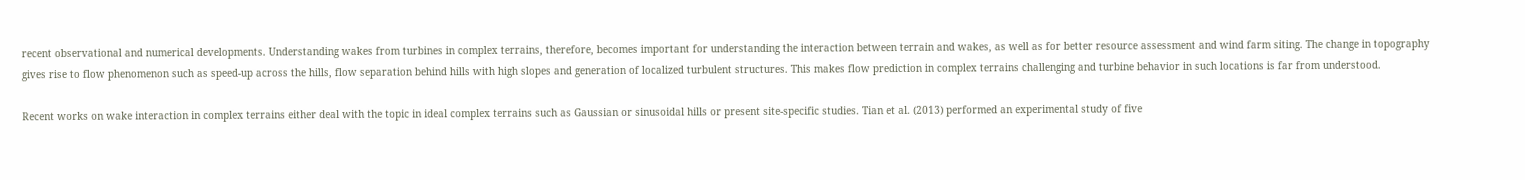recent observational and numerical developments. Understanding wakes from turbines in complex terrains, therefore, becomes important for understanding the interaction between terrain and wakes, as well as for better resource assessment and wind farm siting. The change in topography gives rise to flow phenomenon such as speed-up across the hills, flow separation behind hills with high slopes and generation of localized turbulent structures. This makes flow prediction in complex terrains challenging and turbine behavior in such locations is far from understood.

Recent works on wake interaction in complex terrains either deal with the topic in ideal complex terrains such as Gaussian or sinusoidal hills or present site-specific studies. Tian et al. (2013) performed an experimental study of five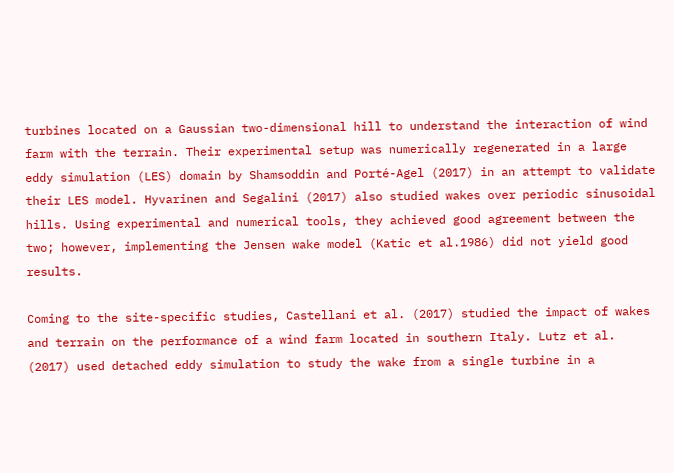turbines located on a Gaussian two-dimensional hill to understand the interaction of wind farm with the terrain. Their experimental setup was numerically regenerated in a large eddy simulation (LES) domain by Shamsoddin and Porté-Agel (2017) in an attempt to validate their LES model. Hyvarinen and Segalini (2017) also studied wakes over periodic sinusoidal hills. Using experimental and numerical tools, they achieved good agreement between the two; however, implementing the Jensen wake model (Katic et al.1986) did not yield good results.

Coming to the site-specific studies, Castellani et al. (2017) studied the impact of wakes and terrain on the performance of a wind farm located in southern Italy. Lutz et al. (2017) used detached eddy simulation to study the wake from a single turbine in a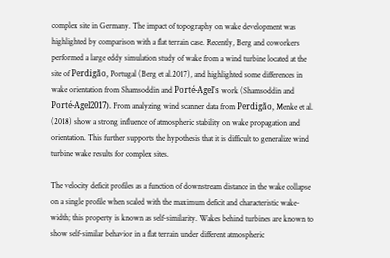complex site in Germany. The impact of topography on wake development was highlighted by comparison with a flat terrain case. Recently, Berg and coworkers performed a large eddy simulation study of wake from a wind turbine located at the site of Perdigão, Portugal (Berg et al.2017), and highlighted some differences in wake orientation from Shamsoddin and Porté-Agel's work (Shamsoddin and Porté-Agel2017). From analyzing wind scanner data from Perdigão, Menke et al. (2018) show a strong influence of atmospheric stability on wake propagation and orientation. This further supports the hypothesis that it is difficult to generalize wind turbine wake results for complex sites.

The velocity deficit profiles as a function of downstream distance in the wake collapse on a single profile when scaled with the maximum deficit and characteristic wake-width; this property is known as self-similarity. Wakes behind turbines are known to show self-similar behavior in a flat terrain under different atmospheric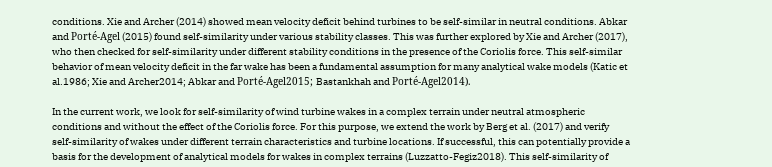conditions. Xie and Archer (2014) showed mean velocity deficit behind turbines to be self-similar in neutral conditions. Abkar and Porté-Agel (2015) found self-similarity under various stability classes. This was further explored by Xie and Archer (2017), who then checked for self-similarity under different stability conditions in the presence of the Coriolis force. This self-similar behavior of mean velocity deficit in the far wake has been a fundamental assumption for many analytical wake models (Katic et al.1986; Xie and Archer2014; Abkar and Porté-Agel2015; Bastankhah and Porté-Agel2014).

In the current work, we look for self-similarity of wind turbine wakes in a complex terrain under neutral atmospheric conditions and without the effect of the Coriolis force. For this purpose, we extend the work by Berg et al. (2017) and verify self-similarity of wakes under different terrain characteristics and turbine locations. If successful, this can potentially provide a basis for the development of analytical models for wakes in complex terrains (Luzzatto-Fegiz2018). This self-similarity of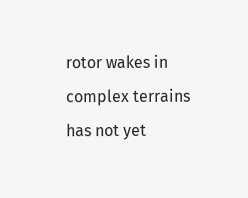rotor wakes in complex terrains has not yet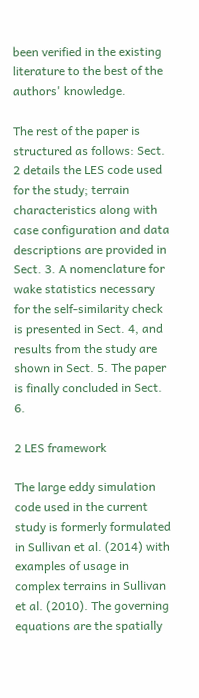been verified in the existing literature to the best of the authors' knowledge.

The rest of the paper is structured as follows: Sect. 2 details the LES code used for the study; terrain characteristics along with case configuration and data descriptions are provided in Sect. 3. A nomenclature for wake statistics necessary for the self-similarity check is presented in Sect. 4, and results from the study are shown in Sect. 5. The paper is finally concluded in Sect. 6.

2 LES framework

The large eddy simulation code used in the current study is formerly formulated in Sullivan et al. (2014) with examples of usage in complex terrains in Sullivan et al. (2010). The governing equations are the spatially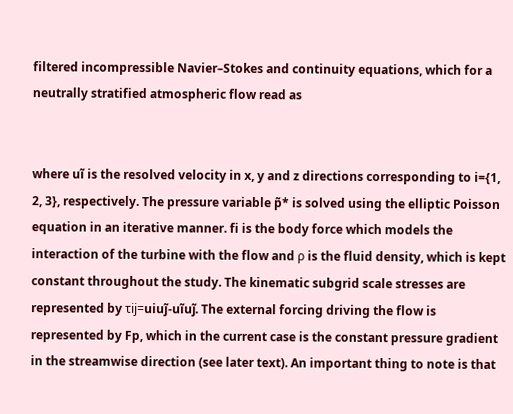filtered incompressible Navier–Stokes and continuity equations, which for a neutrally stratified atmospheric flow read as


where uĩ is the resolved velocity in x, y and z directions corresponding to i={1, 2, 3}, respectively. The pressure variable p̃* is solved using the elliptic Poisson equation in an iterative manner. fi is the body force which models the interaction of the turbine with the flow and ρ is the fluid density, which is kept constant throughout the study. The kinematic subgrid scale stresses are represented by τij=uiuj̃-uĩuj̃. The external forcing driving the flow is represented by Fp, which in the current case is the constant pressure gradient in the streamwise direction (see later text). An important thing to note is that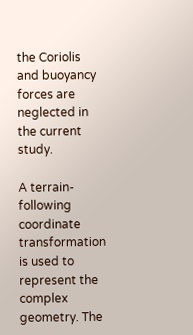the Coriolis and buoyancy forces are neglected in the current study.

A terrain-following coordinate transformation is used to represent the complex geometry. The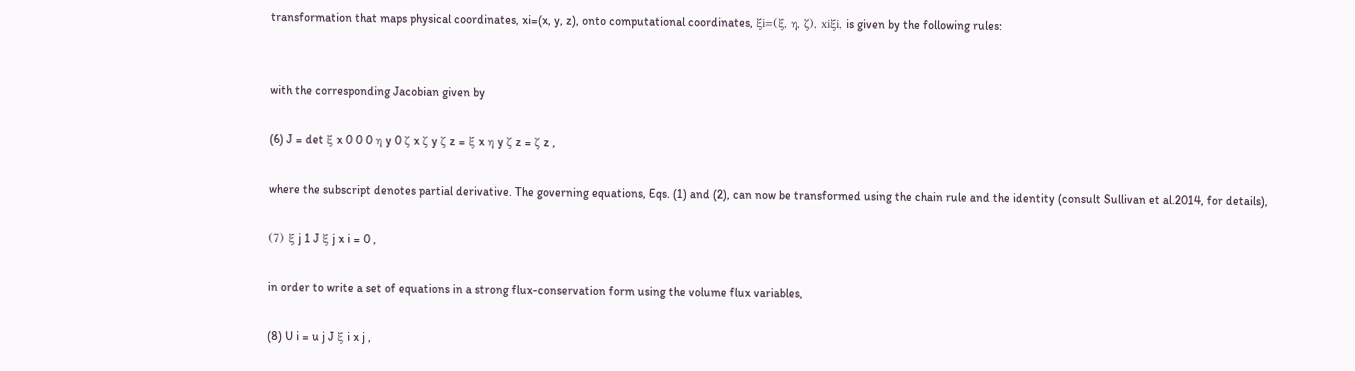transformation that maps physical coordinates, xi=(x, y, z), onto computational coordinates, ξi=(ξ, η, ζ), xiξi, is given by the following rules:


with the corresponding Jacobian given by

(6) J = det ξ x 0 0 0 η y 0 ζ x ζ y ζ z = ξ x η y ζ z = ζ z ,

where the subscript denotes partial derivative. The governing equations, Eqs. (1) and (2), can now be transformed using the chain rule and the identity (consult Sullivan et al.2014, for details),

(7) ξ j 1 J ξ j x i = 0 ,

in order to write a set of equations in a strong flux-conservation form using the volume flux variables,

(8) U i = u j J ξ i x j ,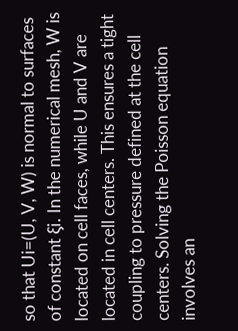so that Ui=(U, V, W) is normal to surfaces of constant ξi. In the numerical mesh, W is located on cell faces, while U and V are located in cell centers. This ensures a tight coupling to pressure defined at the cell centers. Solving the Poisson equation involves an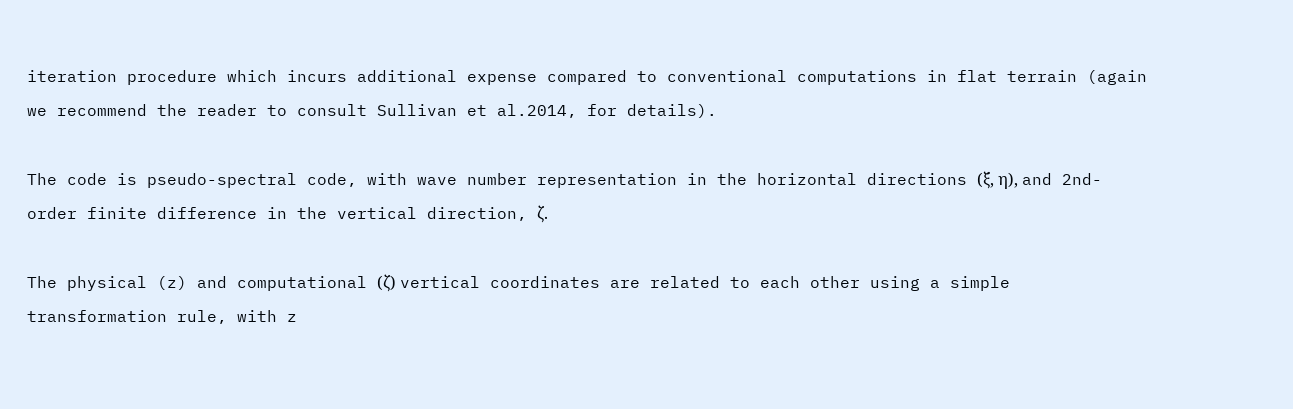iteration procedure which incurs additional expense compared to conventional computations in flat terrain (again we recommend the reader to consult Sullivan et al.2014, for details).

The code is pseudo-spectral code, with wave number representation in the horizontal directions (ξ, η), and 2nd-order finite difference in the vertical direction, ζ.

The physical (z) and computational (ζ) vertical coordinates are related to each other using a simple transformation rule, with z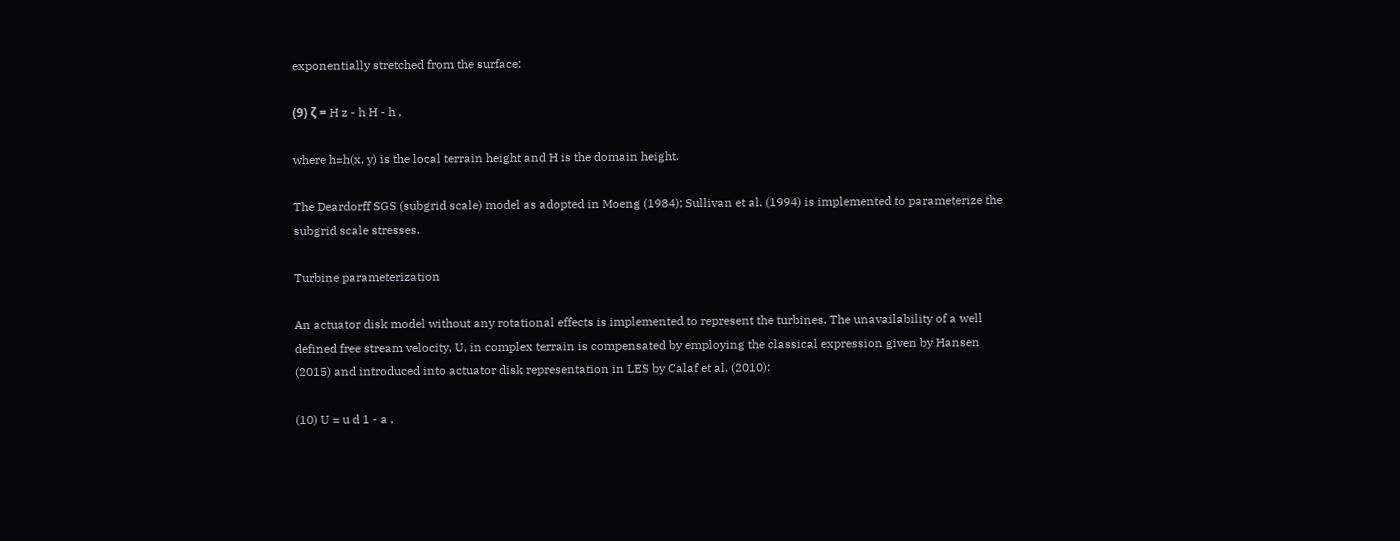exponentially stretched from the surface:

(9) ζ = H z - h H - h ,

where h=h(x, y) is the local terrain height and H is the domain height.

The Deardorff SGS (subgrid scale) model as adopted in Moeng (1984); Sullivan et al. (1994) is implemented to parameterize the subgrid scale stresses.

Turbine parameterization

An actuator disk model without any rotational effects is implemented to represent the turbines. The unavailability of a well defined free stream velocity, U, in complex terrain is compensated by employing the classical expression given by Hansen (2015) and introduced into actuator disk representation in LES by Calaf et al. (2010):

(10) U = u d 1 - a ,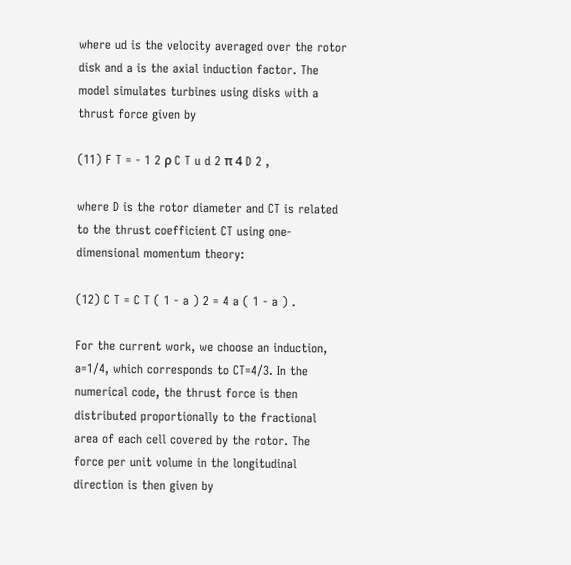where ud is the velocity averaged over the rotor disk and a is the axial induction factor. The model simulates turbines using disks with a thrust force given by

(11) F T = - 1 2 ρ C T u d 2 π 4 D 2 ,

where D is the rotor diameter and CT is related to the thrust coefficient CT using one-dimensional momentum theory:

(12) C T = C T ( 1 - a ) 2 = 4 a ( 1 - a ) .

For the current work, we choose an induction, a=1/4, which corresponds to CT=4/3. In the numerical code, the thrust force is then distributed proportionally to the fractional area of each cell covered by the rotor. The force per unit volume in the longitudinal direction is then given by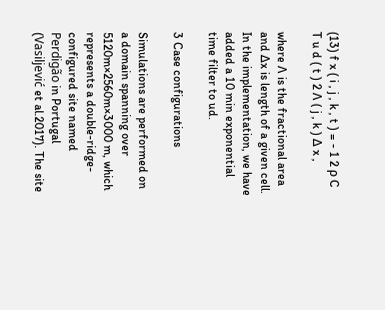(13) f x ( i , j , k , t ) = - 1 2 ρ C T u d ( t ) 2 Λ ( j , k ) Δ x ,

where Λ is the fractional area and Δx is length of a given cell. In the implementation, we have added a 10 min exponential time filter to ud.

3 Case configurations

Simulations are performed on a domain spanning over 5120m×2560m×3000 m, which represents a double-ridge-configured site named Perdigão in Portugal (Vasiljević et al.2017). The site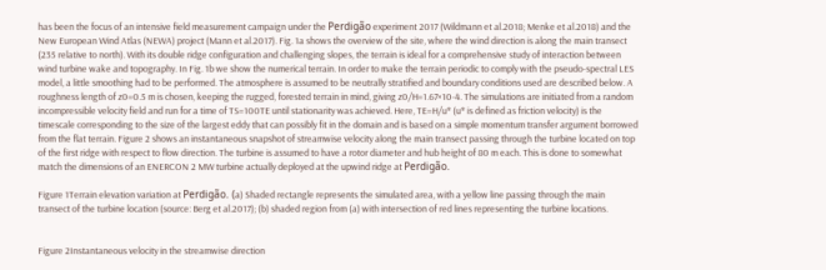has been the focus of an intensive field measurement campaign under the Perdigão experiment 2017 (Wildmann et al.2018; Menke et al.2018) and the New European Wind Atlas (NEWA) project (Mann et al.2017). Fig. 1a shows the overview of the site, where the wind direction is along the main transect (235 relative to north). With its double ridge configuration and challenging slopes, the terrain is ideal for a comprehensive study of interaction between wind turbine wake and topography. In Fig. 1b we show the numerical terrain. In order to make the terrain periodic to comply with the pseudo-spectral LES model, a little smoothing had to be performed. The atmosphere is assumed to be neutrally stratified and boundary conditions used are described below. A roughness length of z0=0.5 m is chosen, keeping the rugged, forested terrain in mind, giving z0/H=1.67×10-4. The simulations are initiated from a random incompressible velocity field and run for a time of TS=100TE until stationarity was achieved. Here, TE=H/u* (u* is defined as friction velocity) is the timescale corresponding to the size of the largest eddy that can possibly fit in the domain and is based on a simple momentum transfer argument borrowed from the flat terrain. Figure 2 shows an instantaneous snapshot of streamwise velocity along the main transect passing through the turbine located on top of the first ridge with respect to flow direction. The turbine is assumed to have a rotor diameter and hub height of 80 m each. This is done to somewhat match the dimensions of an ENERCON 2 MW turbine actually deployed at the upwind ridge at Perdigão.

Figure 1Terrain elevation variation at Perdigão. (a) Shaded rectangle represents the simulated area, with a yellow line passing through the main transect of the turbine location (source: Berg et al.2017); (b) shaded region from (a) with intersection of red lines representing the turbine locations.


Figure 2Instantaneous velocity in the streamwise direction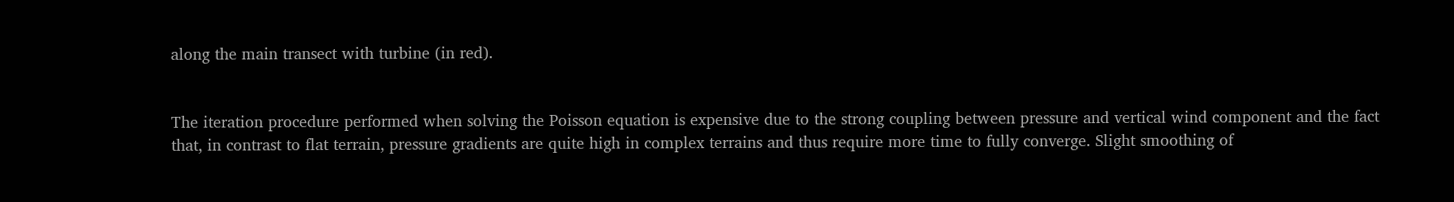along the main transect with turbine (in red).


The iteration procedure performed when solving the Poisson equation is expensive due to the strong coupling between pressure and vertical wind component and the fact that, in contrast to flat terrain, pressure gradients are quite high in complex terrains and thus require more time to fully converge. Slight smoothing of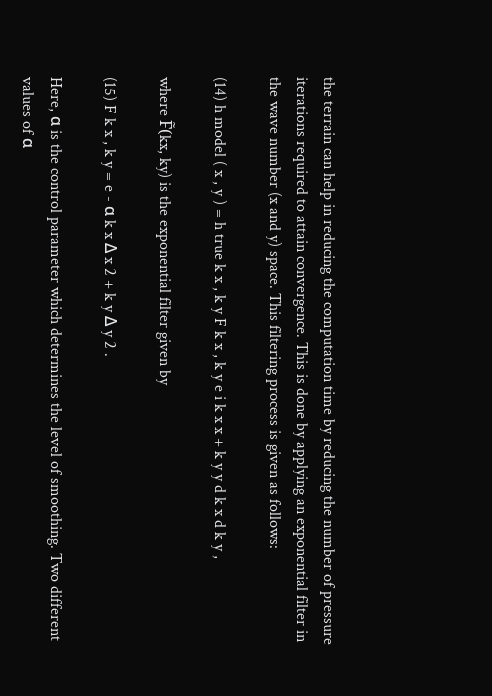the terrain can help in reducing the computation time by reducing the number of pressure iterations required to attain convergence. This is done by applying an exponential filter in the wave number (x and y) space. This filtering process is given as follows:

(14) h model ( x , y ) = h true k x , k y F k x , k y e i k x x + k y y d k x d k y ,

where F̃(kx, ky) is the exponential filter given by

(15) F k x , k y = e - α k x Δ x 2 + k y Δ y 2 .

Here, α is the control parameter which determines the level of smoothing. Two different values of α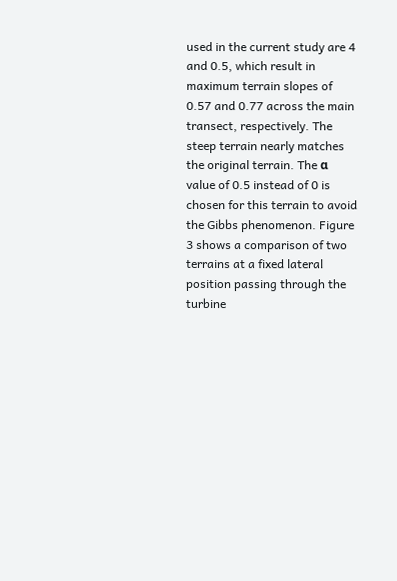used in the current study are 4 and 0.5, which result in maximum terrain slopes of 0.57 and 0.77 across the main transect, respectively. The steep terrain nearly matches the original terrain. The α value of 0.5 instead of 0 is chosen for this terrain to avoid the Gibbs phenomenon. Figure 3 shows a comparison of two terrains at a fixed lateral position passing through the turbine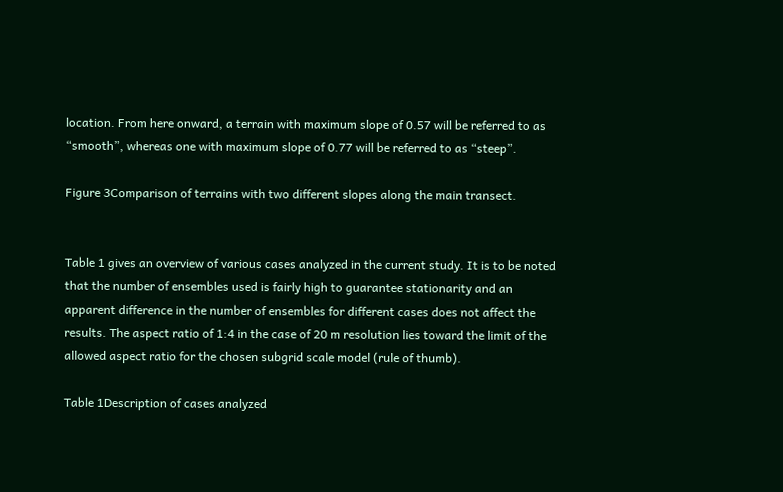location. From here onward, a terrain with maximum slope of 0.57 will be referred to as “smooth”, whereas one with maximum slope of 0.77 will be referred to as “steep”.

Figure 3Comparison of terrains with two different slopes along the main transect.


Table 1 gives an overview of various cases analyzed in the current study. It is to be noted that the number of ensembles used is fairly high to guarantee stationarity and an apparent difference in the number of ensembles for different cases does not affect the results. The aspect ratio of 1:4 in the case of 20 m resolution lies toward the limit of the allowed aspect ratio for the chosen subgrid scale model (rule of thumb).

Table 1Description of cases analyzed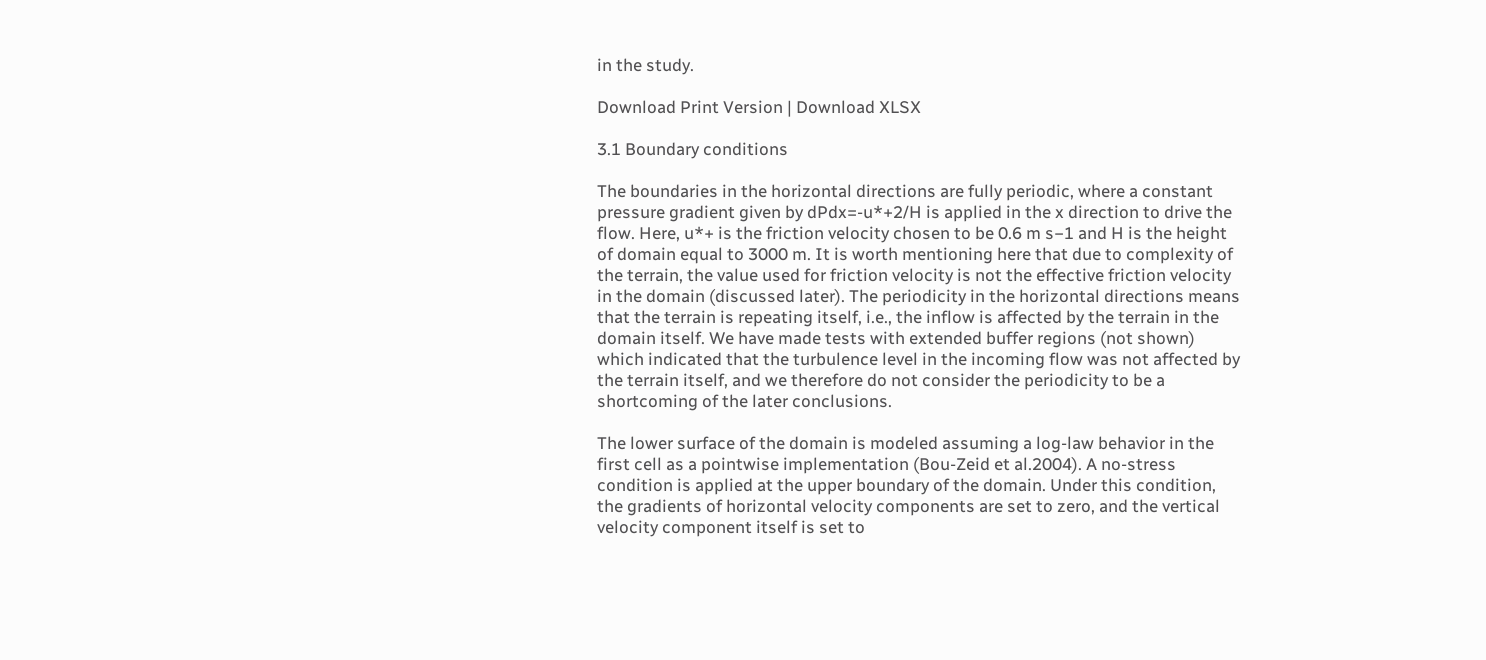in the study.

Download Print Version | Download XLSX

3.1 Boundary conditions

The boundaries in the horizontal directions are fully periodic, where a constant pressure gradient given by dPdx=-u*+2/H is applied in the x direction to drive the flow. Here, u*+ is the friction velocity chosen to be 0.6 m s−1 and H is the height of domain equal to 3000 m. It is worth mentioning here that due to complexity of the terrain, the value used for friction velocity is not the effective friction velocity in the domain (discussed later). The periodicity in the horizontal directions means that the terrain is repeating itself, i.e., the inflow is affected by the terrain in the domain itself. We have made tests with extended buffer regions (not shown) which indicated that the turbulence level in the incoming flow was not affected by the terrain itself, and we therefore do not consider the periodicity to be a shortcoming of the later conclusions.

The lower surface of the domain is modeled assuming a log-law behavior in the first cell as a pointwise implementation (Bou-Zeid et al.2004). A no-stress condition is applied at the upper boundary of the domain. Under this condition, the gradients of horizontal velocity components are set to zero, and the vertical velocity component itself is set to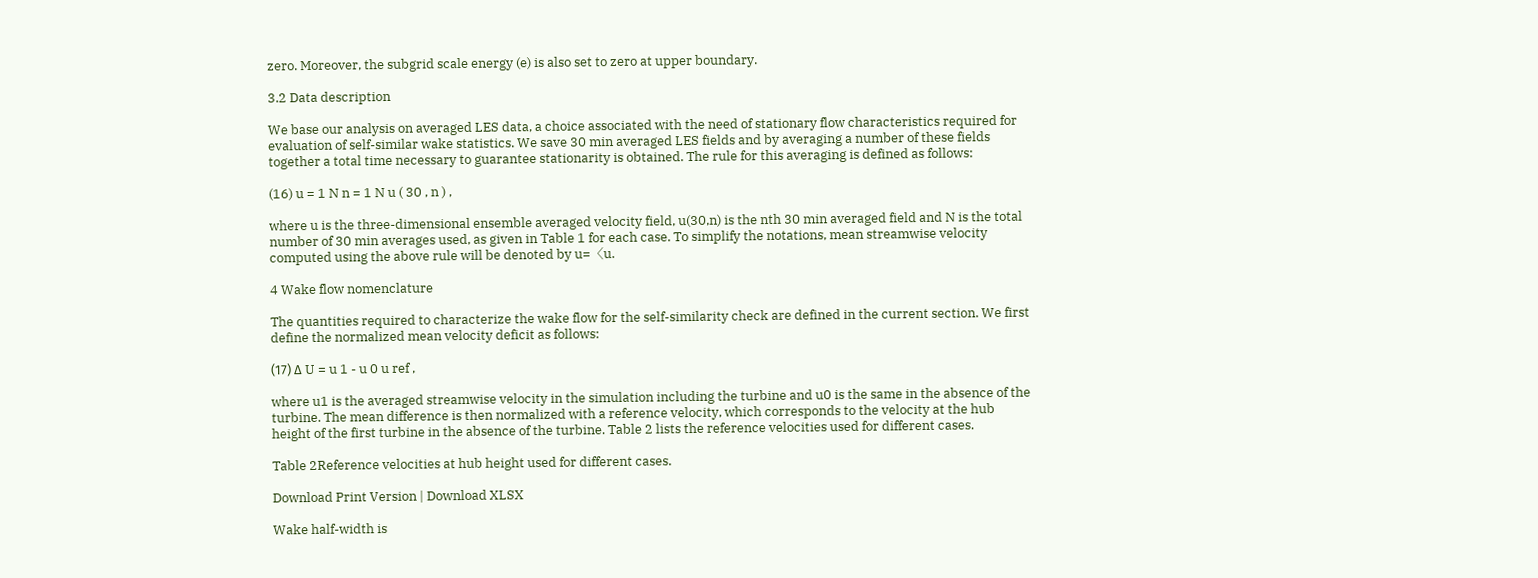zero. Moreover, the subgrid scale energy (e) is also set to zero at upper boundary.

3.2 Data description

We base our analysis on averaged LES data, a choice associated with the need of stationary flow characteristics required for evaluation of self-similar wake statistics. We save 30 min averaged LES fields and by averaging a number of these fields together a total time necessary to guarantee stationarity is obtained. The rule for this averaging is defined as follows:

(16) u = 1 N n = 1 N u ( 30 , n ) ,

where u is the three-dimensional ensemble averaged velocity field, u(30,n) is the nth 30 min averaged field and N is the total number of 30 min averages used, as given in Table 1 for each case. To simplify the notations, mean streamwise velocity computed using the above rule will be denoted by u=〈u.

4 Wake flow nomenclature

The quantities required to characterize the wake flow for the self-similarity check are defined in the current section. We first define the normalized mean velocity deficit as follows:

(17) Δ U = u 1 - u 0 u ref ,

where u1 is the averaged streamwise velocity in the simulation including the turbine and u0 is the same in the absence of the turbine. The mean difference is then normalized with a reference velocity, which corresponds to the velocity at the hub height of the first turbine in the absence of the turbine. Table 2 lists the reference velocities used for different cases.

Table 2Reference velocities at hub height used for different cases.

Download Print Version | Download XLSX

Wake half-width is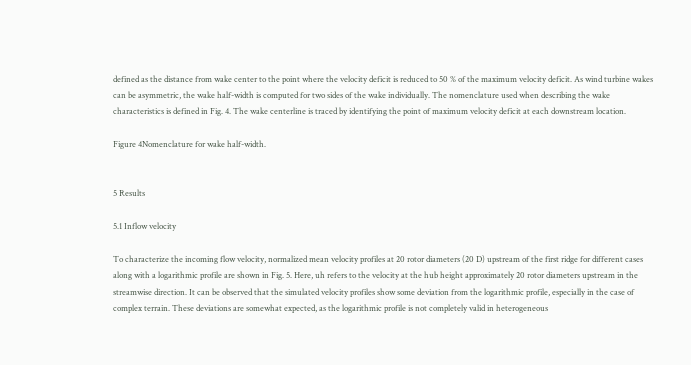defined as the distance from wake center to the point where the velocity deficit is reduced to 50 % of the maximum velocity deficit. As wind turbine wakes can be asymmetric, the wake half-width is computed for two sides of the wake individually. The nomenclature used when describing the wake characteristics is defined in Fig. 4. The wake centerline is traced by identifying the point of maximum velocity deficit at each downstream location.

Figure 4Nomenclature for wake half-width.


5 Results

5.1 Inflow velocity

To characterize the incoming flow velocity, normalized mean velocity profiles at 20 rotor diameters (20 D) upstream of the first ridge for different cases along with a logarithmic profile are shown in Fig. 5. Here, uh refers to the velocity at the hub height approximately 20 rotor diameters upstream in the streamwise direction. It can be observed that the simulated velocity profiles show some deviation from the logarithmic profile, especially in the case of complex terrain. These deviations are somewhat expected, as the logarithmic profile is not completely valid in heterogeneous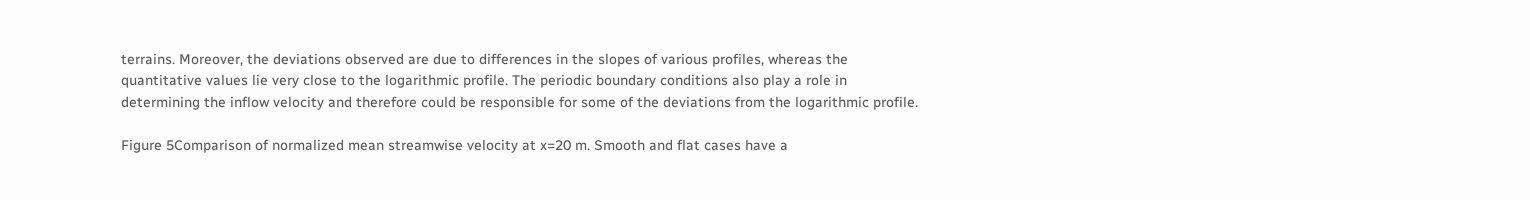terrains. Moreover, the deviations observed are due to differences in the slopes of various profiles, whereas the quantitative values lie very close to the logarithmic profile. The periodic boundary conditions also play a role in determining the inflow velocity and therefore could be responsible for some of the deviations from the logarithmic profile.

Figure 5Comparison of normalized mean streamwise velocity at x=20 m. Smooth and flat cases have a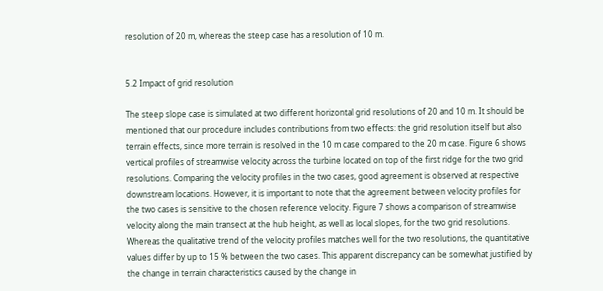resolution of 20 m, whereas the steep case has a resolution of 10 m.


5.2 Impact of grid resolution

The steep slope case is simulated at two different horizontal grid resolutions of 20 and 10 m. It should be mentioned that our procedure includes contributions from two effects: the grid resolution itself but also terrain effects, since more terrain is resolved in the 10 m case compared to the 20 m case. Figure 6 shows vertical profiles of streamwise velocity across the turbine located on top of the first ridge for the two grid resolutions. Comparing the velocity profiles in the two cases, good agreement is observed at respective downstream locations. However, it is important to note that the agreement between velocity profiles for the two cases is sensitive to the chosen reference velocity. Figure 7 shows a comparison of streamwise velocity along the main transect at the hub height, as well as local slopes, for the two grid resolutions. Whereas the qualitative trend of the velocity profiles matches well for the two resolutions, the quantitative values differ by up to 15 % between the two cases. This apparent discrepancy can be somewhat justified by the change in terrain characteristics caused by the change in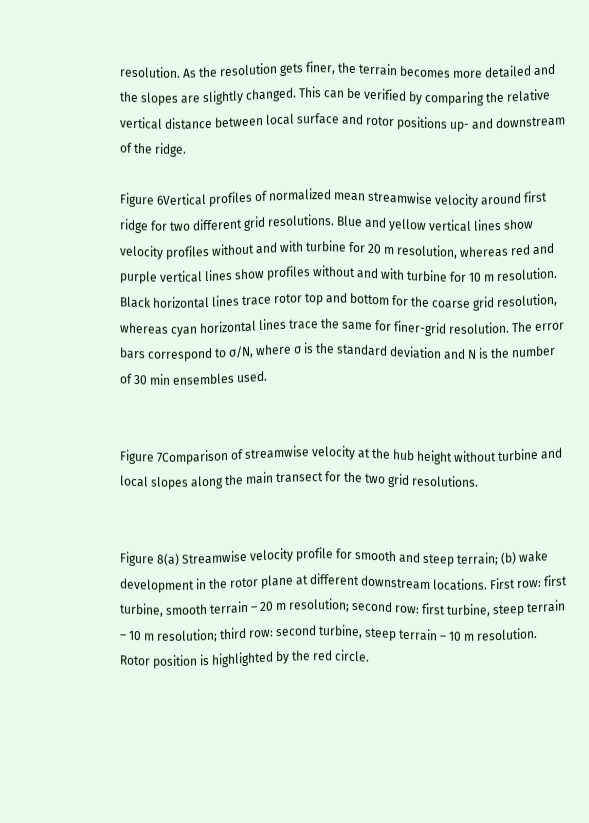resolution. As the resolution gets finer, the terrain becomes more detailed and the slopes are slightly changed. This can be verified by comparing the relative vertical distance between local surface and rotor positions up- and downstream of the ridge.

Figure 6Vertical profiles of normalized mean streamwise velocity around first ridge for two different grid resolutions. Blue and yellow vertical lines show velocity profiles without and with turbine for 20 m resolution, whereas red and purple vertical lines show profiles without and with turbine for 10 m resolution. Black horizontal lines trace rotor top and bottom for the coarse grid resolution, whereas cyan horizontal lines trace the same for finer-grid resolution. The error bars correspond to σ/N, where σ is the standard deviation and N is the number of 30 min ensembles used.


Figure 7Comparison of streamwise velocity at the hub height without turbine and local slopes along the main transect for the two grid resolutions.


Figure 8(a) Streamwise velocity profile for smooth and steep terrain; (b) wake development in the rotor plane at different downstream locations. First row: first turbine, smooth terrain – 20 m resolution; second row: first turbine, steep terrain – 10 m resolution; third row: second turbine, steep terrain – 10 m resolution. Rotor position is highlighted by the red circle.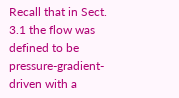Recall that in Sect. 3.1 the flow was defined to be pressure-gradient-driven with a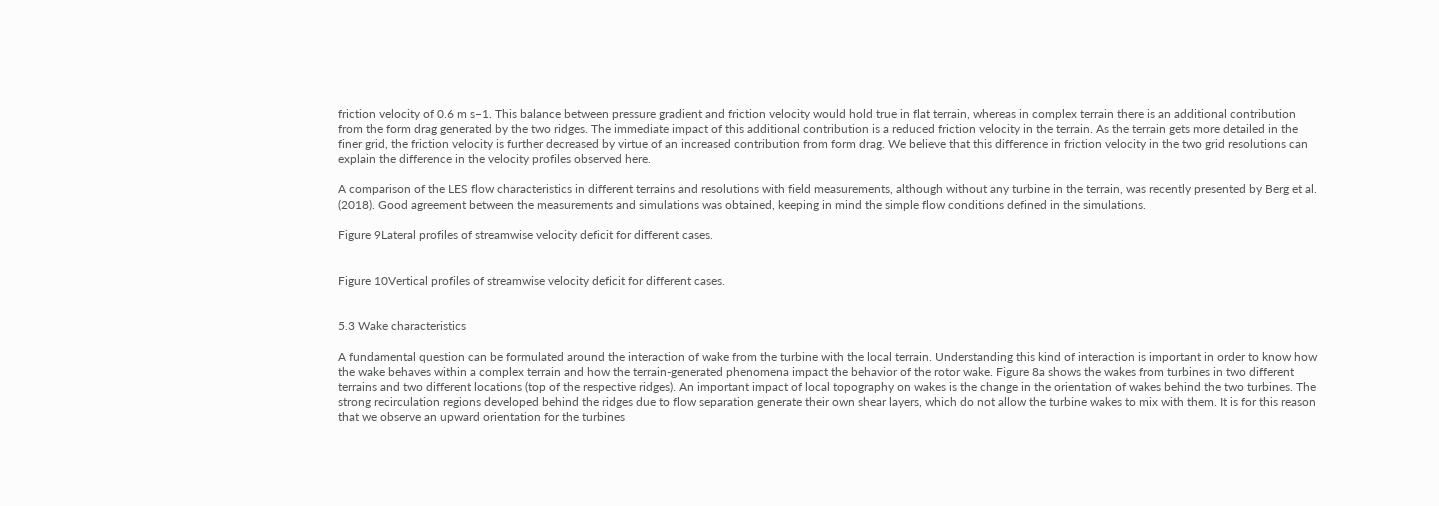friction velocity of 0.6 m s−1. This balance between pressure gradient and friction velocity would hold true in flat terrain, whereas in complex terrain there is an additional contribution from the form drag generated by the two ridges. The immediate impact of this additional contribution is a reduced friction velocity in the terrain. As the terrain gets more detailed in the finer grid, the friction velocity is further decreased by virtue of an increased contribution from form drag. We believe that this difference in friction velocity in the two grid resolutions can explain the difference in the velocity profiles observed here.

A comparison of the LES flow characteristics in different terrains and resolutions with field measurements, although without any turbine in the terrain, was recently presented by Berg et al. (2018). Good agreement between the measurements and simulations was obtained, keeping in mind the simple flow conditions defined in the simulations.

Figure 9Lateral profiles of streamwise velocity deficit for different cases.


Figure 10Vertical profiles of streamwise velocity deficit for different cases.


5.3 Wake characteristics

A fundamental question can be formulated around the interaction of wake from the turbine with the local terrain. Understanding this kind of interaction is important in order to know how the wake behaves within a complex terrain and how the terrain-generated phenomena impact the behavior of the rotor wake. Figure 8a shows the wakes from turbines in two different terrains and two different locations (top of the respective ridges). An important impact of local topography on wakes is the change in the orientation of wakes behind the two turbines. The strong recirculation regions developed behind the ridges due to flow separation generate their own shear layers, which do not allow the turbine wakes to mix with them. It is for this reason that we observe an upward orientation for the turbines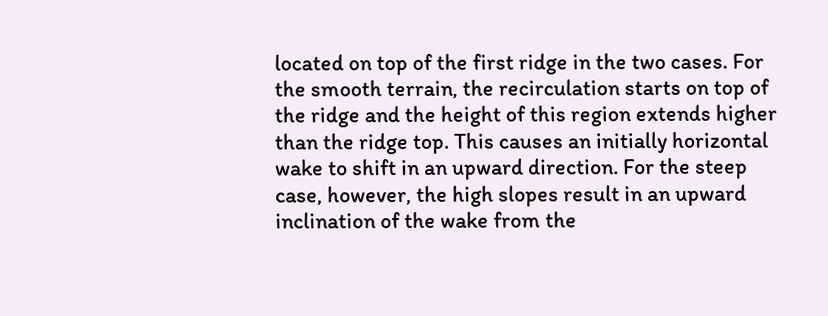located on top of the first ridge in the two cases. For the smooth terrain, the recirculation starts on top of the ridge and the height of this region extends higher than the ridge top. This causes an initially horizontal wake to shift in an upward direction. For the steep case, however, the high slopes result in an upward inclination of the wake from the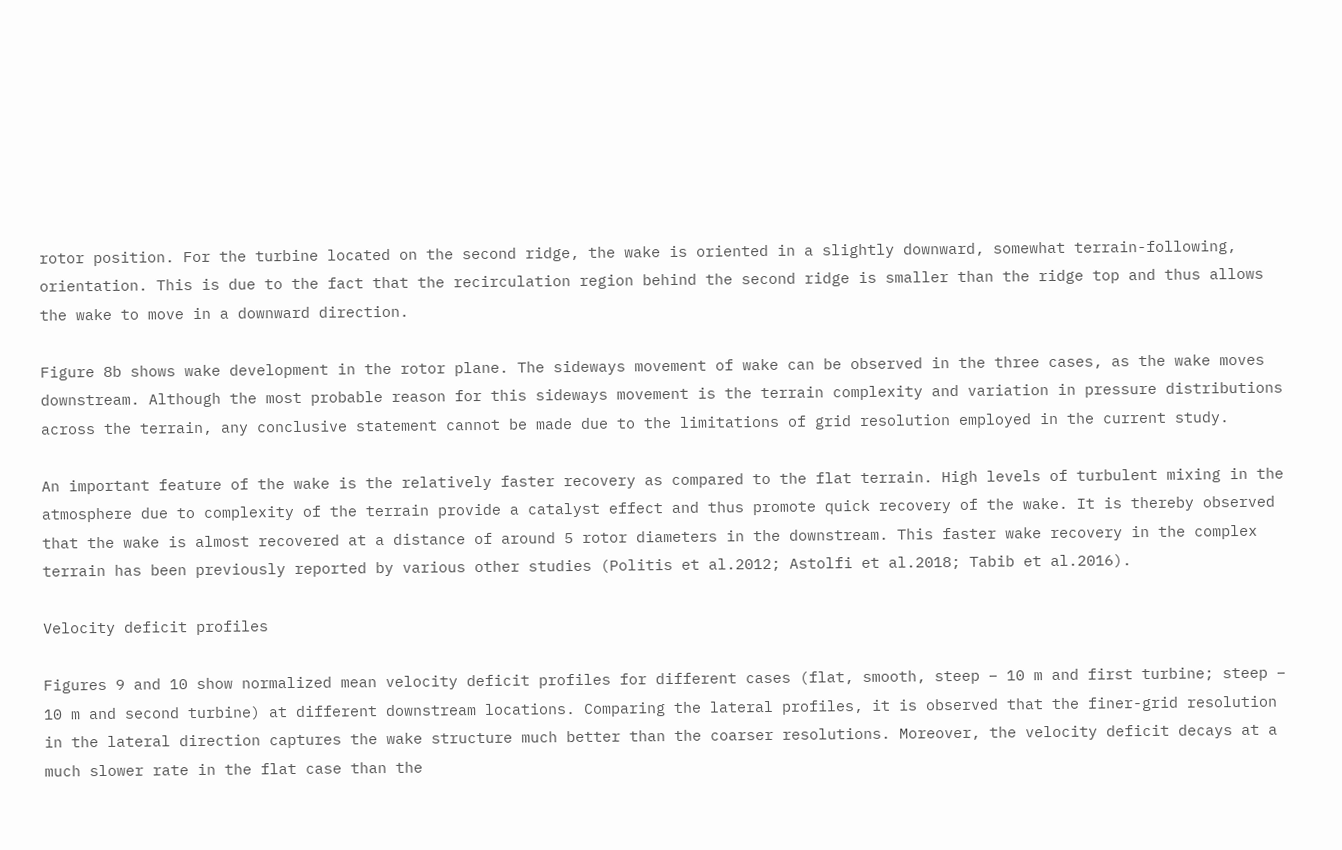rotor position. For the turbine located on the second ridge, the wake is oriented in a slightly downward, somewhat terrain-following, orientation. This is due to the fact that the recirculation region behind the second ridge is smaller than the ridge top and thus allows the wake to move in a downward direction.

Figure 8b shows wake development in the rotor plane. The sideways movement of wake can be observed in the three cases, as the wake moves downstream. Although the most probable reason for this sideways movement is the terrain complexity and variation in pressure distributions across the terrain, any conclusive statement cannot be made due to the limitations of grid resolution employed in the current study.

An important feature of the wake is the relatively faster recovery as compared to the flat terrain. High levels of turbulent mixing in the atmosphere due to complexity of the terrain provide a catalyst effect and thus promote quick recovery of the wake. It is thereby observed that the wake is almost recovered at a distance of around 5 rotor diameters in the downstream. This faster wake recovery in the complex terrain has been previously reported by various other studies (Politis et al.2012; Astolfi et al.2018; Tabib et al.2016).

Velocity deficit profiles

Figures 9 and 10 show normalized mean velocity deficit profiles for different cases (flat, smooth, steep – 10 m and first turbine; steep – 10 m and second turbine) at different downstream locations. Comparing the lateral profiles, it is observed that the finer-grid resolution in the lateral direction captures the wake structure much better than the coarser resolutions. Moreover, the velocity deficit decays at a much slower rate in the flat case than the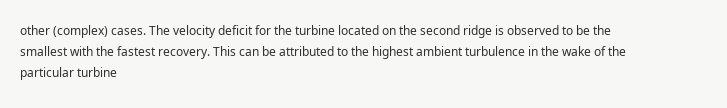other (complex) cases. The velocity deficit for the turbine located on the second ridge is observed to be the smallest with the fastest recovery. This can be attributed to the highest ambient turbulence in the wake of the particular turbine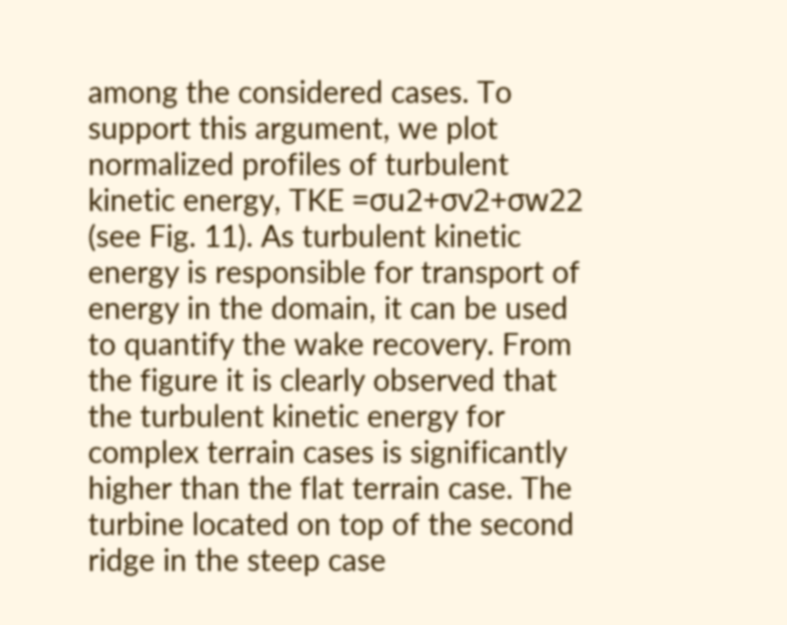among the considered cases. To support this argument, we plot normalized profiles of turbulent kinetic energy, TKE =σu2+σv2+σw22 (see Fig. 11). As turbulent kinetic energy is responsible for transport of energy in the domain, it can be used to quantify the wake recovery. From the figure it is clearly observed that the turbulent kinetic energy for complex terrain cases is significantly higher than the flat terrain case. The turbine located on top of the second ridge in the steep case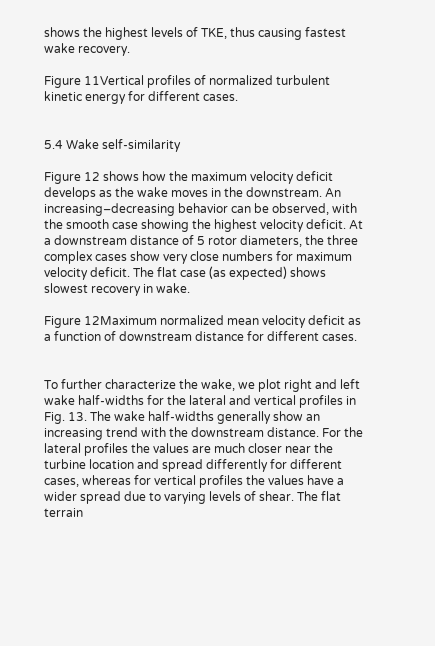shows the highest levels of TKE, thus causing fastest wake recovery.

Figure 11Vertical profiles of normalized turbulent kinetic energy for different cases.


5.4 Wake self-similarity

Figure 12 shows how the maximum velocity deficit develops as the wake moves in the downstream. An increasing–decreasing behavior can be observed, with the smooth case showing the highest velocity deficit. At a downstream distance of 5 rotor diameters, the three complex cases show very close numbers for maximum velocity deficit. The flat case (as expected) shows slowest recovery in wake.

Figure 12Maximum normalized mean velocity deficit as a function of downstream distance for different cases.


To further characterize the wake, we plot right and left wake half-widths for the lateral and vertical profiles in Fig. 13. The wake half-widths generally show an increasing trend with the downstream distance. For the lateral profiles the values are much closer near the turbine location and spread differently for different cases, whereas for vertical profiles the values have a wider spread due to varying levels of shear. The flat terrain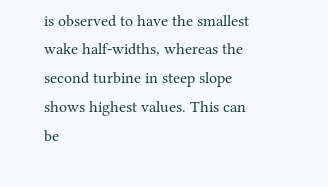is observed to have the smallest wake half-widths, whereas the second turbine in steep slope shows highest values. This can be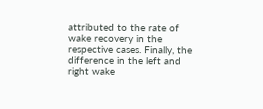attributed to the rate of wake recovery in the respective cases. Finally, the difference in the left and right wake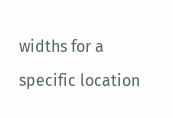widths for a specific location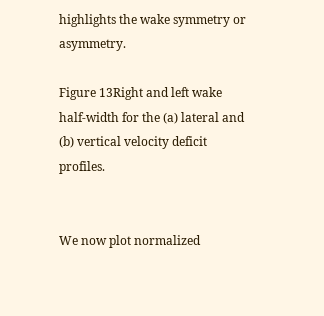highlights the wake symmetry or asymmetry.

Figure 13Right and left wake half-width for the (a) lateral and (b) vertical velocity deficit profiles.


We now plot normalized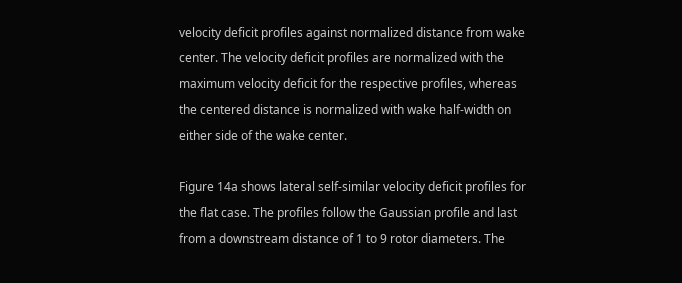velocity deficit profiles against normalized distance from wake center. The velocity deficit profiles are normalized with the maximum velocity deficit for the respective profiles, whereas the centered distance is normalized with wake half-width on either side of the wake center.

Figure 14a shows lateral self-similar velocity deficit profiles for the flat case. The profiles follow the Gaussian profile and last from a downstream distance of 1 to 9 rotor diameters. The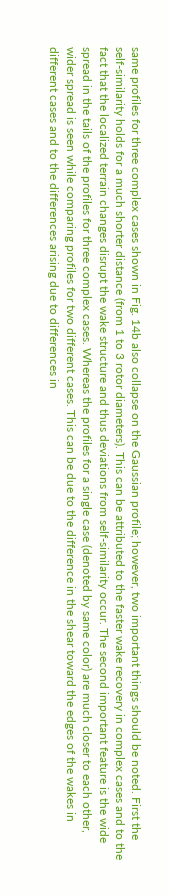same profiles for three complex cases shown in Fig. 14b also collapse on the Gaussian profile; however, two important things should be noted. First the self-similarity holds for a much shorter distance (from 1 to 3 rotor diameters). This can be attributed to the faster wake recovery in complex cases and to the fact that the localized terrain changes disrupt the wake structure and thus deviations from self-similarity occur. The second important feature is the wide spread in the tails of the profiles for three complex cases. Whereas the profiles for a single case (denoted by same color) are much closer to each other, wider spread is seen while comparing profiles for two different cases. This can be due to the difference in the shear toward the edges of the wakes in different cases and to the differences arising due to differences in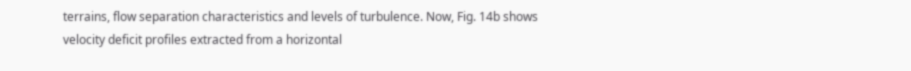terrains, flow separation characteristics and levels of turbulence. Now, Fig. 14b shows velocity deficit profiles extracted from a horizontal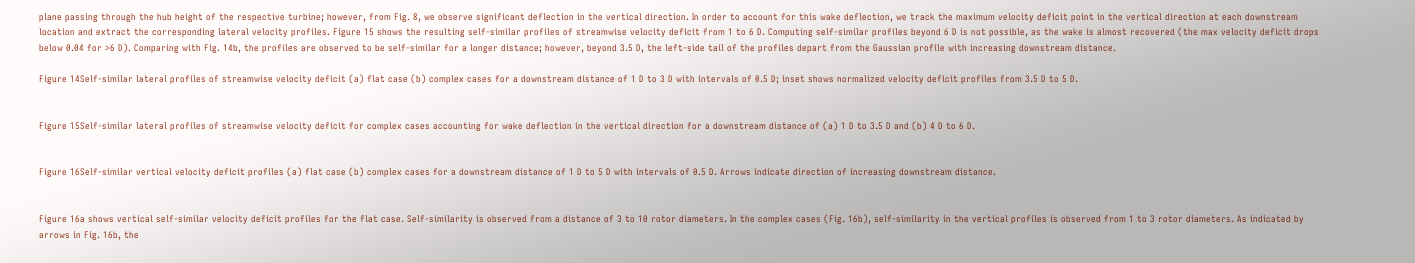plane passing through the hub height of the respective turbine; however, from Fig. 8, we observe significant deflection in the vertical direction. In order to account for this wake deflection, we track the maximum velocity deficit point in the vertical direction at each downstream location and extract the corresponding lateral velocity profiles. Figure 15 shows the resulting self-similar profiles of streamwise velocity deficit from 1 to 6 D. Computing self-similar profiles beyond 6 D is not possible, as the wake is almost recovered (the max velocity deficit drops below 0.04 for >6 D). Comparing with Fig. 14b, the profiles are observed to be self-similar for a longer distance; however, beyond 3.5 D, the left-side tail of the profiles depart from the Gaussian profile with increasing downstream distance.

Figure 14Self-similar lateral profiles of streamwise velocity deficit (a) flat case (b) complex cases for a downstream distance of 1 D to 3 D with intervals of 0.5 D; inset shows normalized velocity deficit profiles from 3.5 D to 5 D.


Figure 15Self-similar lateral profiles of streamwise velocity deficit for complex cases accounting for wake deflection in the vertical direction for a downstream distance of (a) 1 D to 3.5 D and (b) 4 D to 6 D.


Figure 16Self-similar vertical velocity deficit profiles (a) flat case (b) complex cases for a downstream distance of 1 D to 5 D with intervals of 0.5 D. Arrows indicate direction of increasing downstream distance.


Figure 16a shows vertical self-similar velocity deficit profiles for the flat case. Self-similarity is observed from a distance of 3 to 10 rotor diameters. In the complex cases (Fig. 16b), self-similarity in the vertical profiles is observed from 1 to 3 rotor diameters. As indicated by arrows in Fig. 16b, the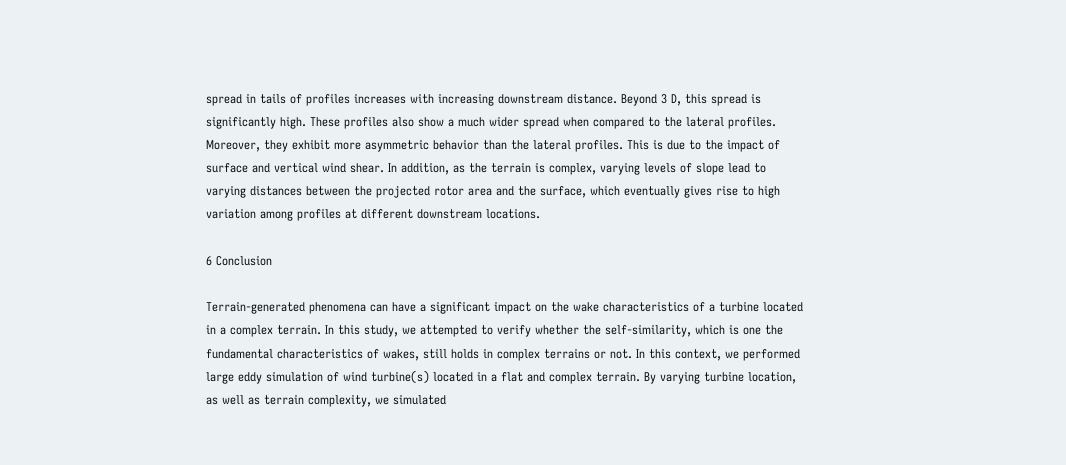spread in tails of profiles increases with increasing downstream distance. Beyond 3 D, this spread is significantly high. These profiles also show a much wider spread when compared to the lateral profiles. Moreover, they exhibit more asymmetric behavior than the lateral profiles. This is due to the impact of surface and vertical wind shear. In addition, as the terrain is complex, varying levels of slope lead to varying distances between the projected rotor area and the surface, which eventually gives rise to high variation among profiles at different downstream locations.

6 Conclusion

Terrain-generated phenomena can have a significant impact on the wake characteristics of a turbine located in a complex terrain. In this study, we attempted to verify whether the self-similarity, which is one the fundamental characteristics of wakes, still holds in complex terrains or not. In this context, we performed large eddy simulation of wind turbine(s) located in a flat and complex terrain. By varying turbine location, as well as terrain complexity, we simulated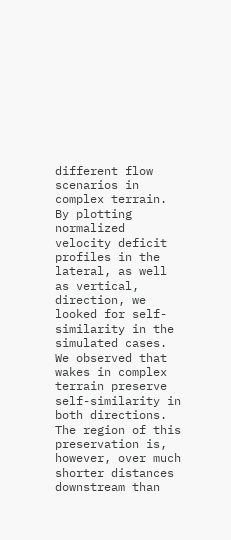different flow scenarios in complex terrain. By plotting normalized velocity deficit profiles in the lateral, as well as vertical, direction, we looked for self-similarity in the simulated cases. We observed that wakes in complex terrain preserve self-similarity in both directions. The region of this preservation is, however, over much shorter distances downstream than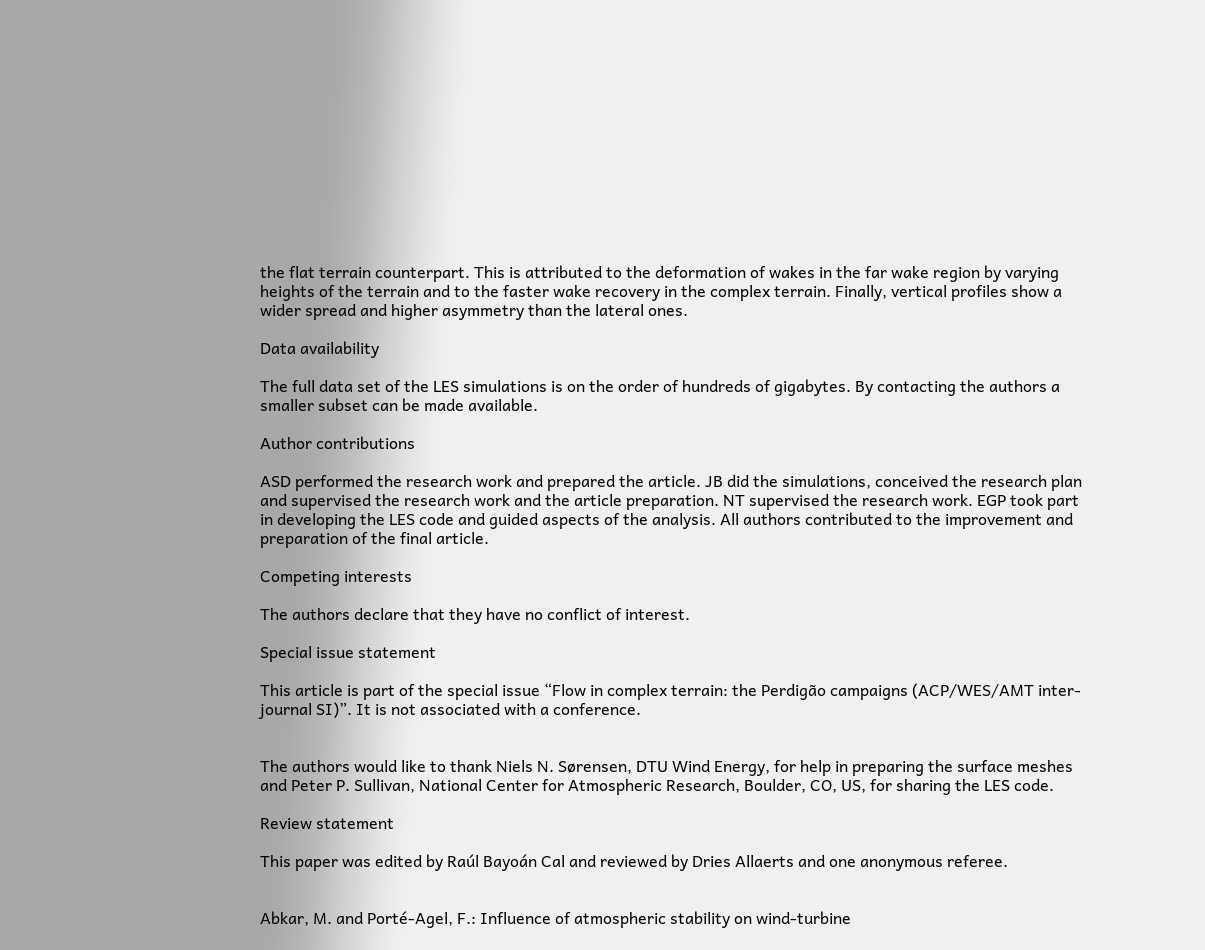the flat terrain counterpart. This is attributed to the deformation of wakes in the far wake region by varying heights of the terrain and to the faster wake recovery in the complex terrain. Finally, vertical profiles show a wider spread and higher asymmetry than the lateral ones.

Data availability

The full data set of the LES simulations is on the order of hundreds of gigabytes. By contacting the authors a smaller subset can be made available.

Author contributions

ASD performed the research work and prepared the article. JB did the simulations, conceived the research plan and supervised the research work and the article preparation. NT supervised the research work. EGP took part in developing the LES code and guided aspects of the analysis. All authors contributed to the improvement and preparation of the final article.

Competing interests

The authors declare that they have no conflict of interest.

Special issue statement

This article is part of the special issue “Flow in complex terrain: the Perdigão campaigns (ACP/WES/AMT inter-journal SI)”. It is not associated with a conference.


The authors would like to thank Niels N. Sørensen, DTU Wind Energy, for help in preparing the surface meshes and Peter P. Sullivan, National Center for Atmospheric Research, Boulder, CO, US, for sharing the LES code.

Review statement

This paper was edited by Raúl Bayoán Cal and reviewed by Dries Allaerts and one anonymous referee.


Abkar, M. and Porté-Agel, F.: Influence of atmospheric stability on wind-turbine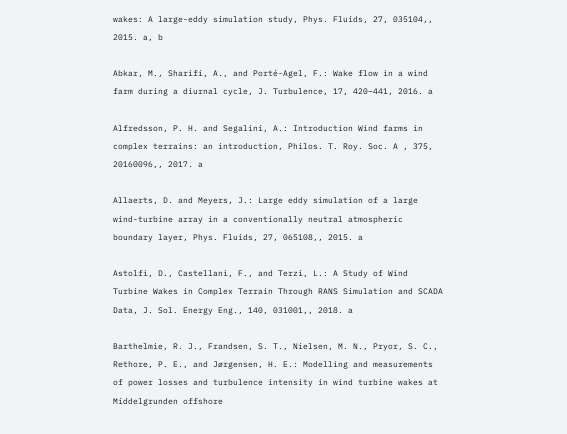wakes: A large-eddy simulation study, Phys. Fluids, 27, 035104,, 2015. a, b

Abkar, M., Sharifi, A., and Porté-Agel, F.: Wake flow in a wind farm during a diurnal cycle, J. Turbulence, 17, 420–441, 2016. a

Alfredsson, P. H. and Segalini, A.: Introduction Wind farms in complex terrains: an introduction, Philos. T. Roy. Soc. A , 375, 20160096,, 2017. a

Allaerts, D. and Meyers, J.: Large eddy simulation of a large wind-turbine array in a conventionally neutral atmospheric boundary layer, Phys. Fluids, 27, 065108,, 2015. a

Astolfi, D., Castellani, F., and Terzi, L.: A Study of Wind Turbine Wakes in Complex Terrain Through RANS Simulation and SCADA Data, J. Sol. Energy Eng., 140, 031001,, 2018. a

Barthelmie, R. J., Frandsen, S. T., Nielsen, M. N., Pryor, S. C., Rethore, P. E., and Jørgensen, H. E.: Modelling and measurements of power losses and turbulence intensity in wind turbine wakes at Middelgrunden offshore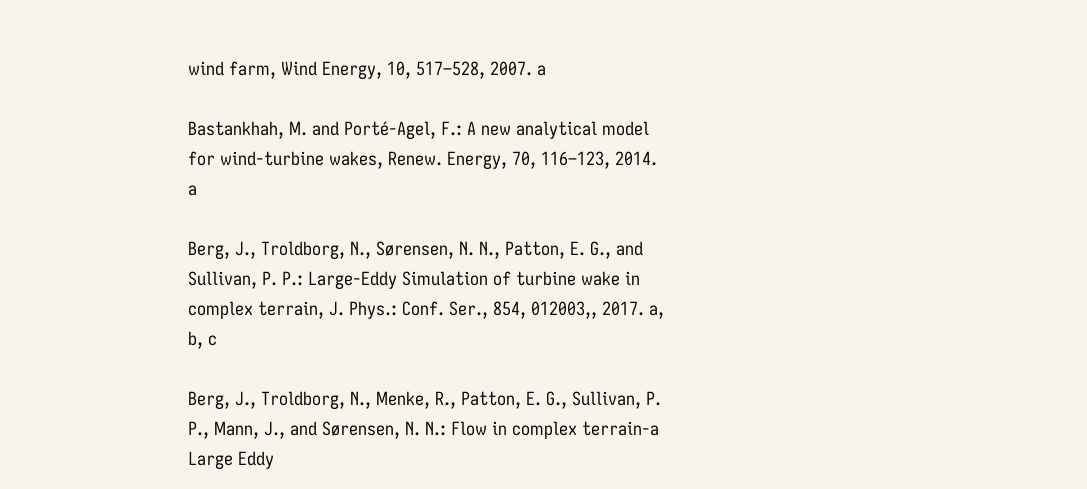wind farm, Wind Energy, 10, 517–528, 2007. a

Bastankhah, M. and Porté-Agel, F.: A new analytical model for wind-turbine wakes, Renew. Energy, 70, 116–123, 2014. a

Berg, J., Troldborg, N., Sørensen, N. N., Patton, E. G., and Sullivan, P. P.: Large-Eddy Simulation of turbine wake in complex terrain, J. Phys.: Conf. Ser., 854, 012003,, 2017. a, b, c

Berg, J., Troldborg, N., Menke, R., Patton, E. G., Sullivan, P. P., Mann, J., and Sørensen, N. N.: Flow in complex terrain-a Large Eddy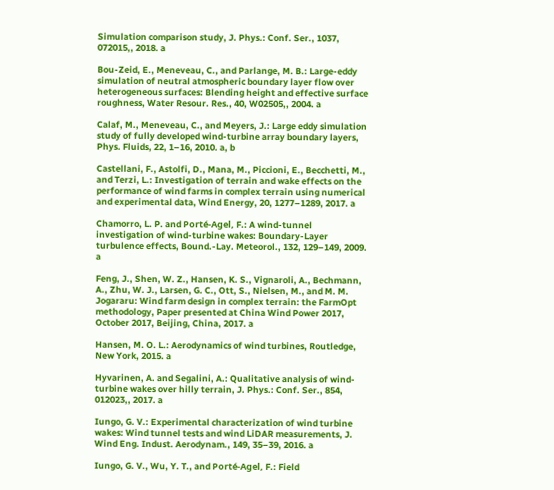Simulation comparison study, J. Phys.: Conf. Ser., 1037, 072015,, 2018. a

Bou-Zeid, E., Meneveau, C., and Parlange, M. B.: Large-eddy simulation of neutral atmospheric boundary layer flow over heterogeneous surfaces: Blending height and effective surface roughness, Water Resour. Res., 40, W02505,, 2004. a

Calaf, M., Meneveau, C., and Meyers, J.: Large eddy simulation study of fully developed wind-turbine array boundary layers, Phys. Fluids, 22, 1–16, 2010. a, b

Castellani, F., Astolfi, D., Mana, M., Piccioni, E., Becchetti, M., and Terzi, L.: Investigation of terrain and wake effects on the performance of wind farms in complex terrain using numerical and experimental data, Wind Energy, 20, 1277–1289, 2017. a

Chamorro, L. P. and Porté-Agel, F.: A wind-tunnel investigation of wind-turbine wakes: Boundary-Layer turbulence effects, Bound.-Lay. Meteorol., 132, 129–149, 2009. a

Feng, J., Shen, W. Z., Hansen, K. S., Vignaroli, A., Bechmann, A., Zhu, W. J., Larsen, G. C., Ott, S., Nielsen, M., and M. M. Jogararu: Wind farm design in complex terrain: the FarmOpt methodology, Paper presented at China Wind Power 2017, October 2017, Beijing, China, 2017. a

Hansen, M. O. L.: Aerodynamics of wind turbines, Routledge, New York, 2015. a

Hyvarinen, A. and Segalini, A.: Qualitative analysis of wind-turbine wakes over hilly terrain, J. Phys.: Conf. Ser., 854, 012023,, 2017. a

Iungo, G. V.: Experimental characterization of wind turbine wakes: Wind tunnel tests and wind LiDAR measurements, J. Wind Eng. Indust. Aerodynam., 149, 35–39, 2016. a

Iungo, G. V., Wu, Y. T., and Porté-Agel, F.: Field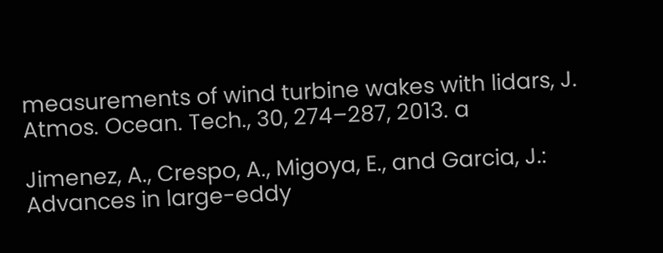measurements of wind turbine wakes with lidars, J. Atmos. Ocean. Tech., 30, 274–287, 2013. a

Jimenez, A., Crespo, A., Migoya, E., and Garcia, J.: Advances in large-eddy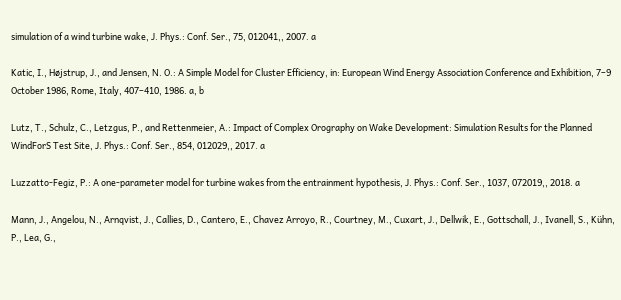simulation of a wind turbine wake, J. Phys.: Conf. Ser., 75, 012041,, 2007. a

Katic, I., Højstrup, J., and Jensen, N. O.: A Simple Model for Cluster Efficiency, in: European Wind Energy Association Conference and Exhibition, 7–9 October 1986, Rome, Italy, 407–410, 1986. a, b

Lutz, T., Schulz, C., Letzgus, P., and Rettenmeier, A.: Impact of Complex Orography on Wake Development: Simulation Results for the Planned WindForS Test Site, J. Phys.: Conf. Ser., 854, 012029,, 2017. a

Luzzatto-Fegiz, P.: A one-parameter model for turbine wakes from the entrainment hypothesis, J. Phys.: Conf. Ser., 1037, 072019,, 2018. a

Mann, J., Angelou, N., Arnqvist, J., Callies, D., Cantero, E., Chavez Arroyo, R., Courtney, M., Cuxart, J., Dellwik, E., Gottschall, J., Ivanell, S., Kühn, P., Lea, G.,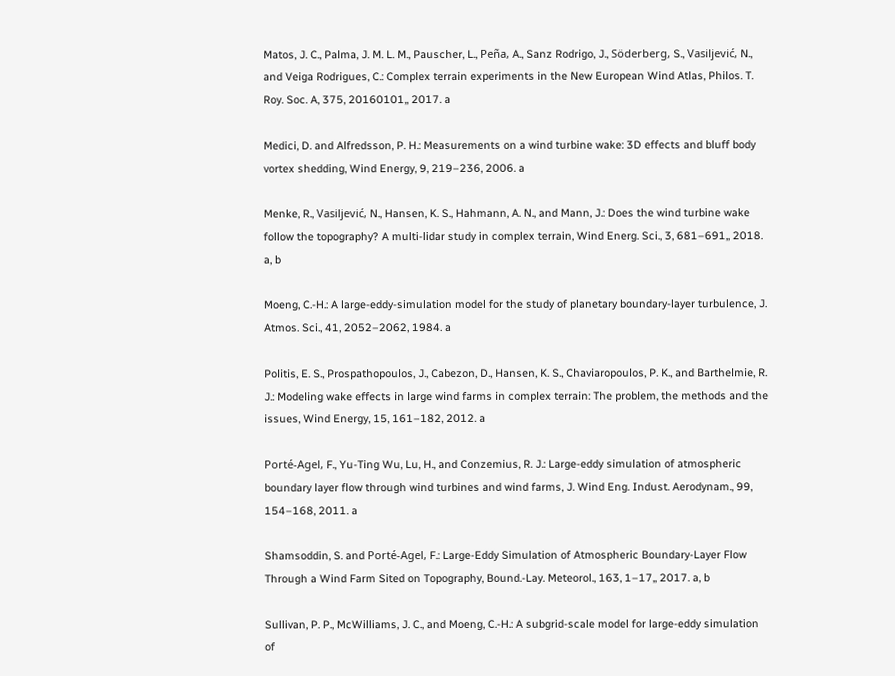Matos, J. C., Palma, J. M. L. M., Pauscher, L., Peña, A., Sanz Rodrigo, J., Söderberg, S., Vasiljević, N., and Veiga Rodrigues, C.: Complex terrain experiments in the New European Wind Atlas, Philos. T. Roy. Soc. A, 375, 20160101,, 2017. a

Medici, D. and Alfredsson, P. H.: Measurements on a wind turbine wake: 3D effects and bluff body vortex shedding, Wind Energy, 9, 219–236, 2006. a

Menke, R., Vasiljević, N., Hansen, K. S., Hahmann, A. N., and Mann, J.: Does the wind turbine wake follow the topography? A multi-lidar study in complex terrain, Wind Energ. Sci., 3, 681–691,, 2018.  a, b

Moeng, C.-H.: A large-eddy-simulation model for the study of planetary boundary-layer turbulence, J. Atmos. Sci., 41, 2052–2062, 1984. a

Politis, E. S., Prospathopoulos, J., Cabezon, D., Hansen, K. S., Chaviaropoulos, P. K., and Barthelmie, R. J.: Modeling wake effects in large wind farms in complex terrain: The problem, the methods and the issues, Wind Energy, 15, 161–182, 2012. a

Porté-Agel, F., Yu-Ting Wu, Lu, H., and Conzemius, R. J.: Large-eddy simulation of atmospheric boundary layer flow through wind turbines and wind farms, J. Wind Eng. Indust. Aerodynam., 99, 154–168, 2011. a

Shamsoddin, S. and Porté-Agel, F.: Large-Eddy Simulation of Atmospheric Boundary-Layer Flow Through a Wind Farm Sited on Topography, Bound.-Lay. Meteorol., 163, 1–17,, 2017. a, b

Sullivan, P. P., McWilliams, J. C., and Moeng, C.-H.: A subgrid-scale model for large-eddy simulation of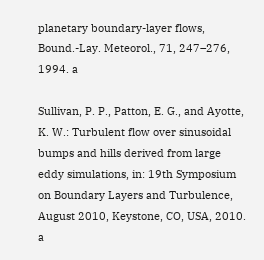planetary boundary-layer flows, Bound.-Lay. Meteorol., 71, 247–276, 1994. a

Sullivan, P. P., Patton, E. G., and Ayotte, K. W.: Turbulent flow over sinusoidal bumps and hills derived from large eddy simulations, in: 19th Symposium on Boundary Layers and Turbulence, August 2010, Keystone, CO, USA, 2010. a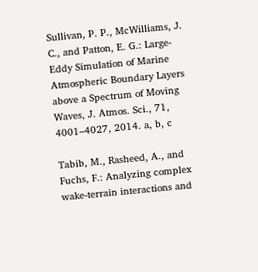Sullivan, P. P., McWilliams, J. C., and Patton, E. G.: Large-Eddy Simulation of Marine Atmospheric Boundary Layers above a Spectrum of Moving Waves, J. Atmos. Sci., 71, 4001–4027, 2014. a, b, c

Tabib, M., Rasheed, A., and Fuchs, F.: Analyzing complex wake-terrain interactions and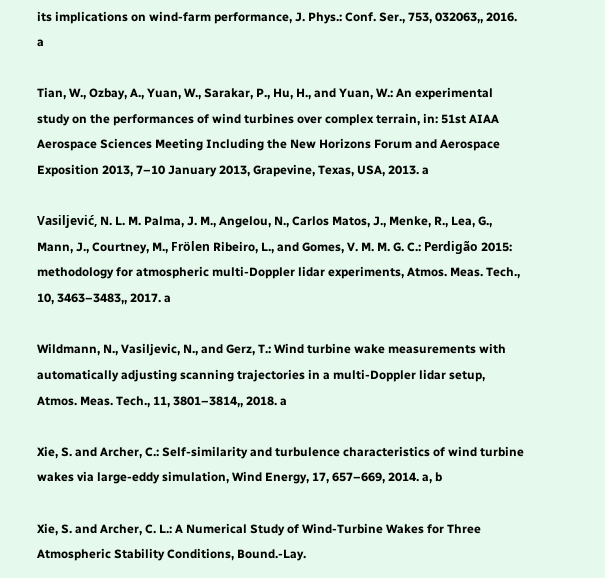its implications on wind-farm performance, J. Phys.: Conf. Ser., 753, 032063,, 2016. a

Tian, W., Ozbay, A., Yuan, W., Sarakar, P., Hu, H., and Yuan, W.: An experimental study on the performances of wind turbines over complex terrain, in: 51st AIAA Aerospace Sciences Meeting Including the New Horizons Forum and Aerospace Exposition 2013, 7–10 January 2013, Grapevine, Texas, USA, 2013. a

Vasiljević, N. L. M. Palma, J. M., Angelou, N., Carlos Matos, J., Menke, R., Lea, G., Mann, J., Courtney, M., Frölen Ribeiro, L., and Gomes, V. M. M. G. C.: Perdigão 2015: methodology for atmospheric multi-Doppler lidar experiments, Atmos. Meas. Tech., 10, 3463–3483,, 2017. a

Wildmann, N., Vasiljevic, N., and Gerz, T.: Wind turbine wake measurements with automatically adjusting scanning trajectories in a multi-Doppler lidar setup, Atmos. Meas. Tech., 11, 3801–3814,, 2018. a

Xie, S. and Archer, C.: Self-similarity and turbulence characteristics of wind turbine wakes via large-eddy simulation, Wind Energy, 17, 657–669, 2014. a, b

Xie, S. and Archer, C. L.: A Numerical Study of Wind-Turbine Wakes for Three Atmospheric Stability Conditions, Bound.-Lay.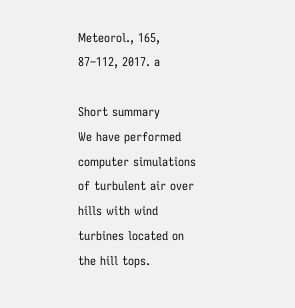Meteorol., 165, 87–112, 2017. a

Short summary
We have performed computer simulations of turbulent air over hills with wind turbines located on the hill tops.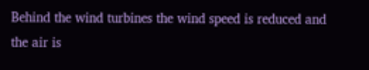Behind the wind turbines the wind speed is reduced and the air is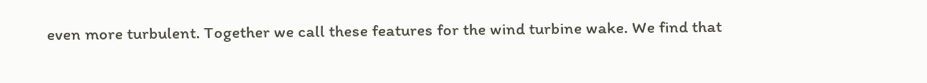even more turbulent. Together we call these features for the wind turbine wake. We find that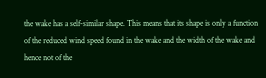the wake has a self-similar shape. This means that its shape is only a function of the reduced wind speed found in the wake and the width of the wake and hence not of the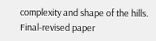complexity and shape of the hills.
Final-revised paper